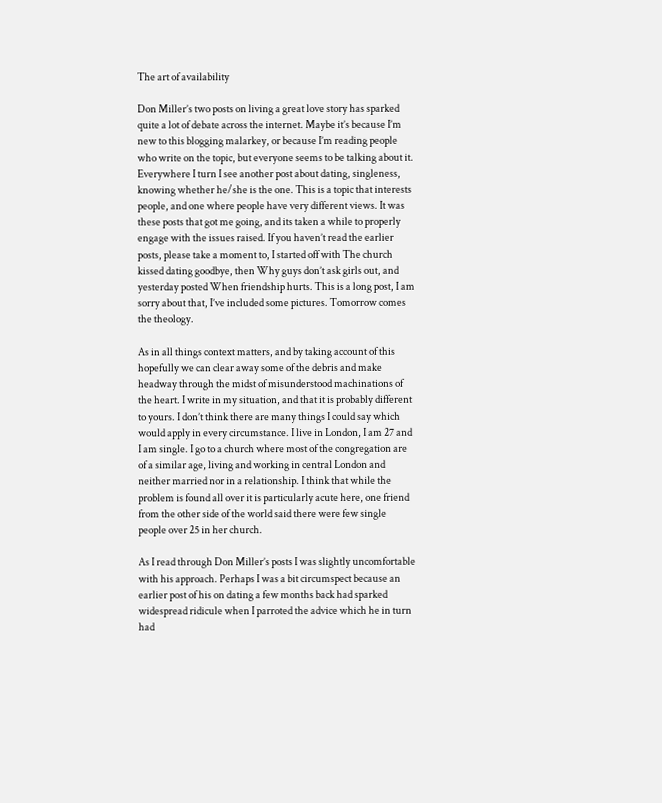The art of availability

Don Miller’s two posts on living a great love story has sparked quite a lot of debate across the internet. Maybe it’s because I’m new to this blogging malarkey, or because I’m reading people who write on the topic, but everyone seems to be talking about it. Everywhere I turn I see another post about dating, singleness, knowing whether he/she is the one. This is a topic that interests people, and one where people have very different views. It was these posts that got me going, and its taken a while to properly engage with the issues raised. If you haven’t read the earlier posts, please take a moment to, I started off with The church kissed dating goodbye, then Why guys don’t ask girls out, and yesterday posted When friendship hurts. This is a long post, I am sorry about that, I’ve included some pictures. Tomorrow comes the theology.

As in all things context matters, and by taking account of this hopefully we can clear away some of the debris and make headway through the midst of misunderstood machinations of the heart. I write in my situation, and that it is probably different to yours. I don’t think there are many things I could say which would apply in every circumstance. I live in London, I am 27 and I am single. I go to a church where most of the congregation are of a similar age, living and working in central London and neither married nor in a relationship. I think that while the problem is found all over it is particularly acute here, one friend from the other side of the world said there were few single people over 25 in her church.

As I read through Don Miller’s posts I was slightly uncomfortable with his approach. Perhaps I was a bit circumspect because an earlier post of his on dating a few months back had sparked widespread ridicule when I parroted the advice which he in turn had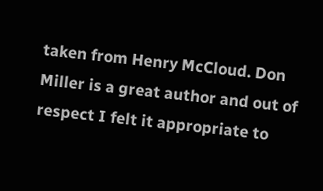taken from Henry McCloud. Don Miller is a great author and out of respect I felt it appropriate to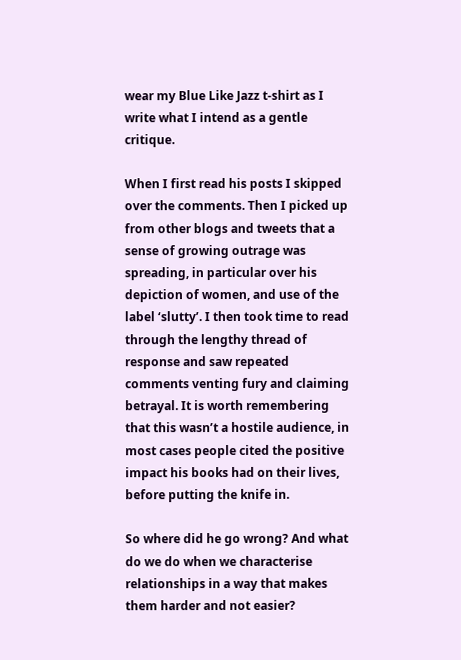wear my Blue Like Jazz t-shirt as I write what I intend as a gentle critique.

When I first read his posts I skipped over the comments. Then I picked up from other blogs and tweets that a sense of growing outrage was spreading, in particular over his depiction of women, and use of the label ‘slutty’. I then took time to read through the lengthy thread of response and saw repeated comments venting fury and claiming betrayal. It is worth remembering that this wasn’t a hostile audience, in most cases people cited the positive impact his books had on their lives, before putting the knife in.

So where did he go wrong? And what do we do when we characterise relationships in a way that makes them harder and not easier?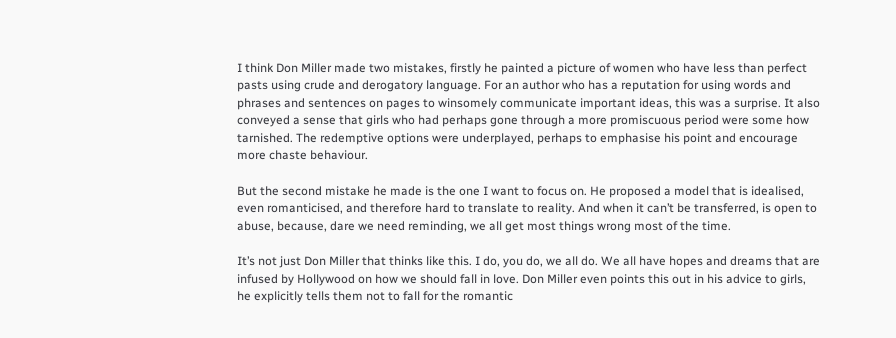I think Don Miller made two mistakes, firstly he painted a picture of women who have less than perfect pasts using crude and derogatory language. For an author who has a reputation for using words and phrases and sentences on pages to winsomely communicate important ideas, this was a surprise. It also conveyed a sense that girls who had perhaps gone through a more promiscuous period were some how tarnished. The redemptive options were underplayed, perhaps to emphasise his point and encourage more chaste behaviour.

But the second mistake he made is the one I want to focus on. He proposed a model that is idealised, even romanticised, and therefore hard to translate to reality. And when it can’t be transferred, is open to abuse, because, dare we need reminding, we all get most things wrong most of the time.

It’s not just Don Miller that thinks like this. I do, you do, we all do. We all have hopes and dreams that are infused by Hollywood on how we should fall in love. Don Miller even points this out in his advice to girls, he explicitly tells them not to fall for the romantic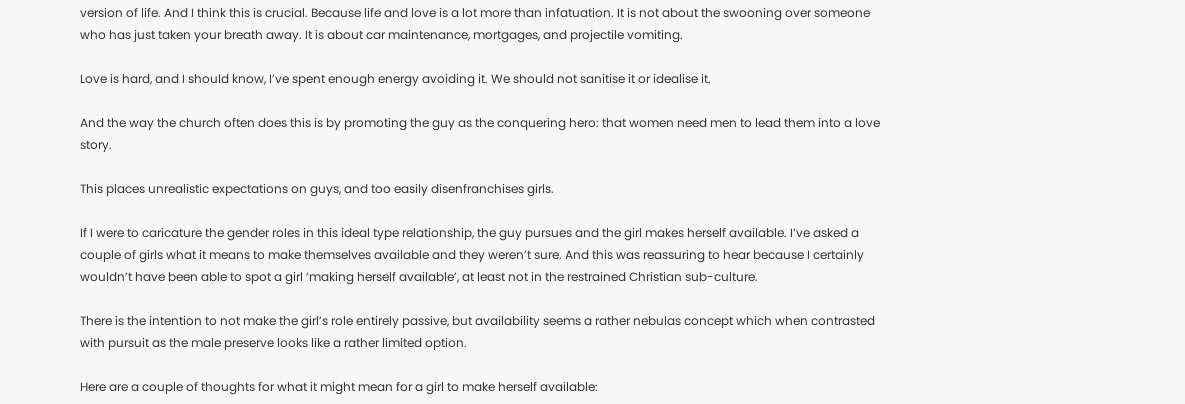version of life. And I think this is crucial. Because life and love is a lot more than infatuation. It is not about the swooning over someone who has just taken your breath away. It is about car maintenance, mortgages, and projectile vomiting.

Love is hard, and I should know, I’ve spent enough energy avoiding it. We should not sanitise it or idealise it.

And the way the church often does this is by promoting the guy as the conquering hero: that women need men to lead them into a love story.

This places unrealistic expectations on guys, and too easily disenfranchises girls.

If I were to caricature the gender roles in this ideal type relationship, the guy pursues and the girl makes herself available. I’ve asked a couple of girls what it means to make themselves available and they weren’t sure. And this was reassuring to hear because I certainly wouldn’t have been able to spot a girl ‘making herself available’, at least not in the restrained Christian sub-culture.

There is the intention to not make the girl’s role entirely passive, but availability seems a rather nebulas concept which when contrasted with pursuit as the male preserve looks like a rather limited option.

Here are a couple of thoughts for what it might mean for a girl to make herself available: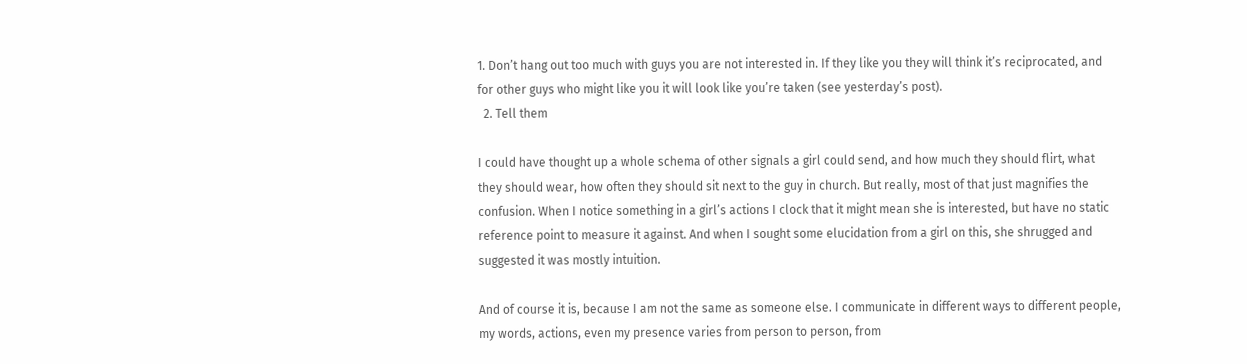1. Don’t hang out too much with guys you are not interested in. If they like you they will think it’s reciprocated, and for other guys who might like you it will look like you’re taken (see yesterday’s post).
  2. Tell them

I could have thought up a whole schema of other signals a girl could send, and how much they should flirt, what they should wear, how often they should sit next to the guy in church. But really, most of that just magnifies the confusion. When I notice something in a girl’s actions I clock that it might mean she is interested, but have no static reference point to measure it against. And when I sought some elucidation from a girl on this, she shrugged and suggested it was mostly intuition.

And of course it is, because I am not the same as someone else. I communicate in different ways to different people, my words, actions, even my presence varies from person to person, from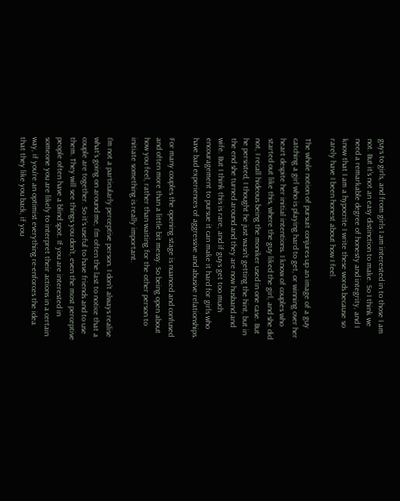guys to girls, and from girls I am interested in to those I am not. But it’s not an easy distinction to make. So I think we need a remarkable degree of honesty and integrity, and I know that I am a hypocrite I write these words because so rarely have I been honest about how I feel.

The whole notion of pursuit conjures up an image of a guy catching a girl who is playing hard to get, or winning over her heart despite her initial intentions. I know of couples who started out like this, where the guy liked the girl, and she did not, I recall hideous being the moniker used in one case. But he persisted, I thought he just wasn’t getting the hint, but in the end she turned around and they are now husband and wife. But I think this is rare, and if guys get too much encouragement to pursue it can make it hard for girls who have bad experiences of aggressive and abusive relationships.

For many couples the opening stage is nuanced and confused and often more than a little bit messy. So being open about how you feel, rather than waiting for the other person to initiate something is really important.

I’m not a particularly perceptive person. I don’t always realise what’s going on around me, I’m often the last to notice that a couple are together. So it’s useful to have friends and to use them. They will see things you don’t, even the most perceptive people often have a blind spot. If you are interested in someone you are likely to interpret their actions in a certain way, if you’re an optimist everything re-enforces the idea that they like you back, if you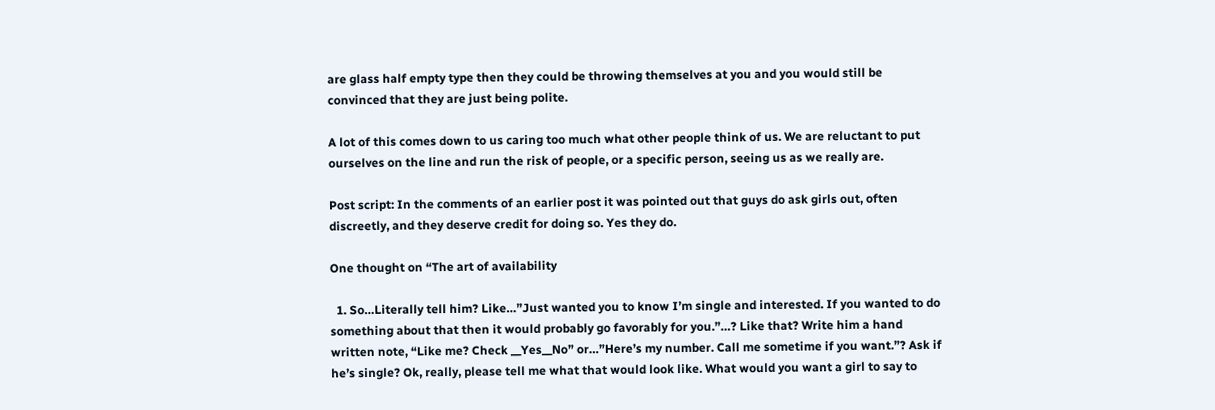are glass half empty type then they could be throwing themselves at you and you would still be convinced that they are just being polite.

A lot of this comes down to us caring too much what other people think of us. We are reluctant to put ourselves on the line and run the risk of people, or a specific person, seeing us as we really are.

Post script: In the comments of an earlier post it was pointed out that guys do ask girls out, often discreetly, and they deserve credit for doing so. Yes they do.

One thought on “The art of availability

  1. So…Literally tell him? Like…”Just wanted you to know I’m single and interested. If you wanted to do something about that then it would probably go favorably for you.”…? Like that? Write him a hand written note, “Like me? Check __Yes__No” or…”Here’s my number. Call me sometime if you want.”? Ask if he’s single? Ok, really, please tell me what that would look like. What would you want a girl to say to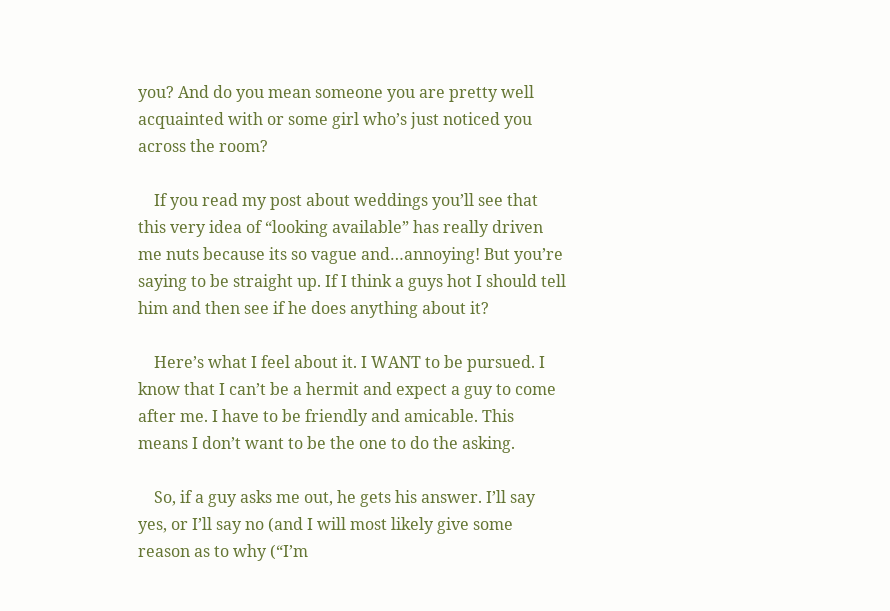you? And do you mean someone you are pretty well acquainted with or some girl who’s just noticed you across the room?

    If you read my post about weddings you’ll see that this very idea of “looking available” has really driven me nuts because its so vague and…annoying! But you’re saying to be straight up. If I think a guys hot I should tell him and then see if he does anything about it?

    Here’s what I feel about it. I WANT to be pursued. I know that I can’t be a hermit and expect a guy to come after me. I have to be friendly and amicable. This means I don’t want to be the one to do the asking.

    So, if a guy asks me out, he gets his answer. I’ll say yes, or I’ll say no (and I will most likely give some reason as to why (“I’m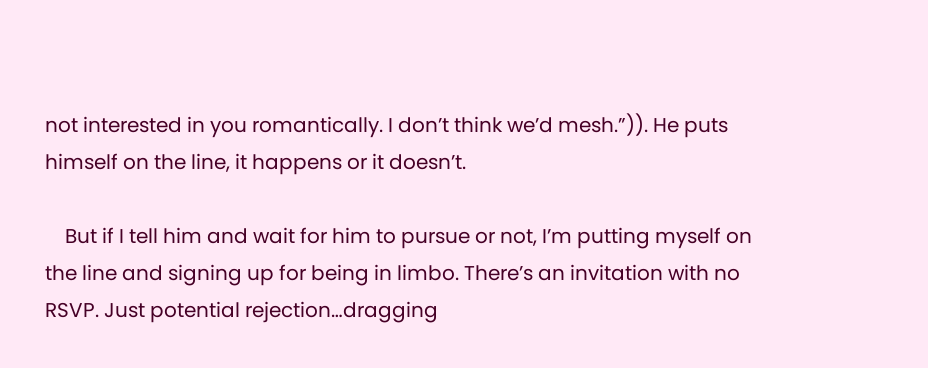not interested in you romantically. I don’t think we’d mesh.”)). He puts himself on the line, it happens or it doesn’t.

    But if I tell him and wait for him to pursue or not, I’m putting myself on the line and signing up for being in limbo. There’s an invitation with no RSVP. Just potential rejection…dragging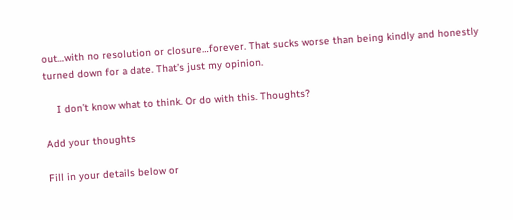out…with no resolution or closure…forever. That sucks worse than being kindly and honestly turned down for a date. That’s just my opinion.

    I don’t know what to think. Or do with this. Thoughts?

Add your thoughts

Fill in your details below or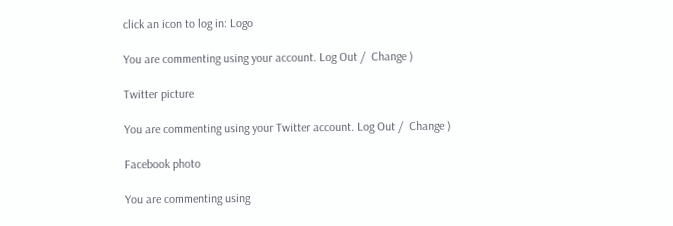click an icon to log in: Logo

You are commenting using your account. Log Out /  Change )

Twitter picture

You are commenting using your Twitter account. Log Out /  Change )

Facebook photo

You are commenting using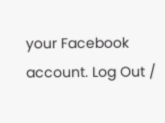your Facebook account. Log Out /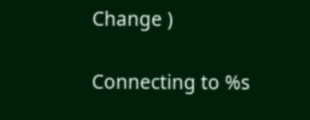Change )

Connecting to %s